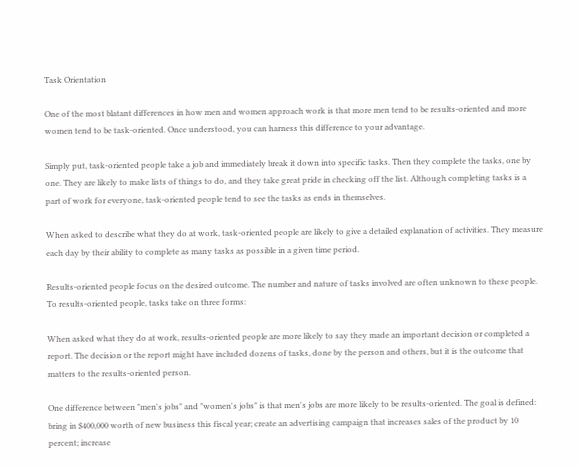Task Orientation

One of the most blatant differences in how men and women approach work is that more men tend to be results-oriented and more women tend to be task-oriented. Once understood, you can harness this difference to your advantage.

Simply put, task-oriented people take a job and immediately break it down into specific tasks. Then they complete the tasks, one by one. They are likely to make lists of things to do, and they take great pride in checking off the list. Although completing tasks is a part of work for everyone, task-oriented people tend to see the tasks as ends in themselves.

When asked to describe what they do at work, task-oriented people are likely to give a detailed explanation of activities. They measure each day by their ability to complete as many tasks as possible in a given time period.

Results-oriented people focus on the desired outcome. The number and nature of tasks involved are often unknown to these people. To results-oriented people, tasks take on three forms:

When asked what they do at work, results-oriented people are more likely to say they made an important decision or completed a report. The decision or the report might have included dozens of tasks, done by the person and others, but it is the outcome that matters to the results-oriented person.

One difference between "men's jobs" and "women's jobs" is that men's jobs are more likely to be results-oriented. The goal is defined: bring in $400,000 worth of new business this fiscal year; create an advertising campaign that increases sales of the product by 10 percent; increase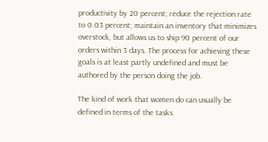productivity by 20 percent; reduce the rejection rate to 0.03 percent; maintain an inventory that minimizes overstock, but allows us to ship 90 percent of our orders within 3 days. The process for achieving these goals is at least partly undefined and must be authored by the person doing the job.

The kind of work that women do can usually be defined in terms of the tasks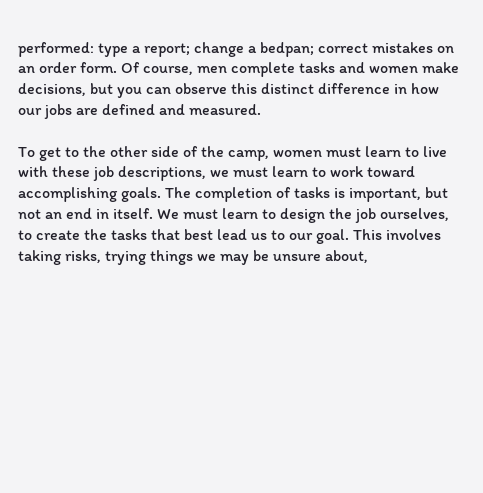performed: type a report; change a bedpan; correct mistakes on an order form. Of course, men complete tasks and women make decisions, but you can observe this distinct difference in how our jobs are defined and measured.

To get to the other side of the camp, women must learn to live with these job descriptions, we must learn to work toward accomplishing goals. The completion of tasks is important, but not an end in itself. We must learn to design the job ourselves, to create the tasks that best lead us to our goal. This involves taking risks, trying things we may be unsure about,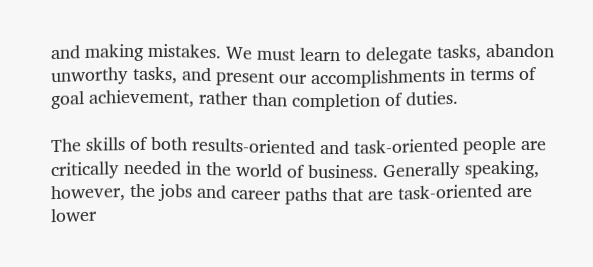and making mistakes. We must learn to delegate tasks, abandon unworthy tasks, and present our accomplishments in terms of goal achievement, rather than completion of duties.

The skills of both results-oriented and task-oriented people are critically needed in the world of business. Generally speaking, however, the jobs and career paths that are task-oriented are lower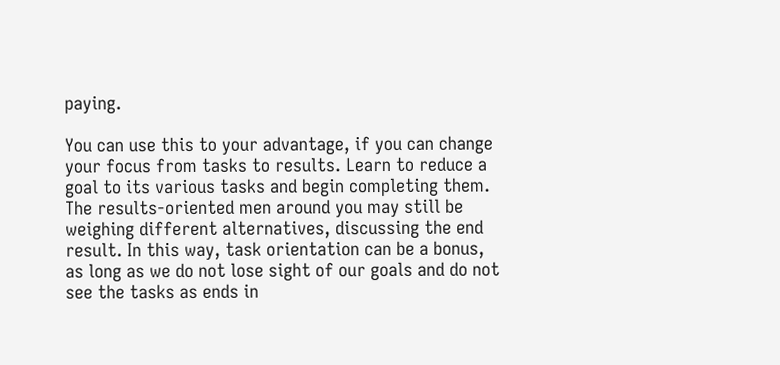paying.

You can use this to your advantage, if you can change your focus from tasks to results. Learn to reduce a goal to its various tasks and begin completing them. The results-oriented men around you may still be weighing different alternatives, discussing the end result. In this way, task orientation can be a bonus, as long as we do not lose sight of our goals and do not see the tasks as ends in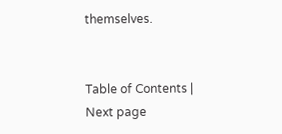themselves.


Table of Contents | Next page